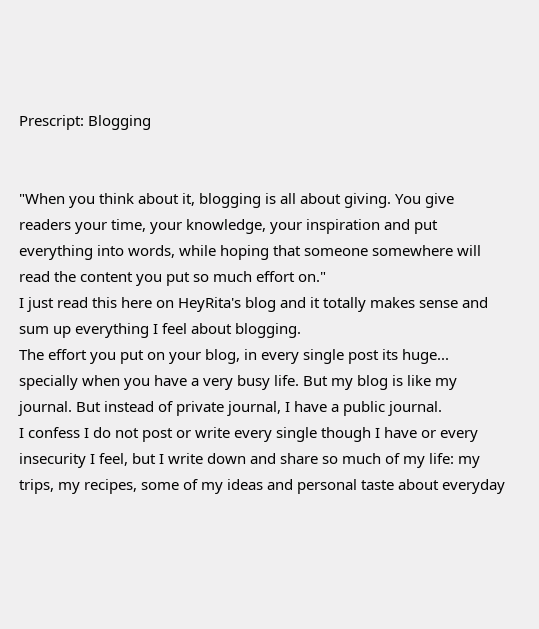Prescript: Blogging


"When you think about it, blogging is all about giving. You give readers your time, your knowledge, your inspiration and put everything into words, while hoping that someone somewhere will read the content you put so much effort on."
I just read this here on HeyRita's blog and it totally makes sense and sum up everything I feel about blogging.
The effort you put on your blog, in every single post its huge... specially when you have a very busy life. But my blog is like my journal. But instead of private journal, I have a public journal.
I confess I do not post or write every single though I have or every insecurity I feel, but I write down and share so much of my life: my trips, my recipes, some of my ideas and personal taste about everyday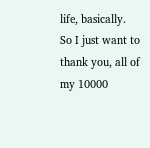life, basically.
So I just want to thank you, all of my 10000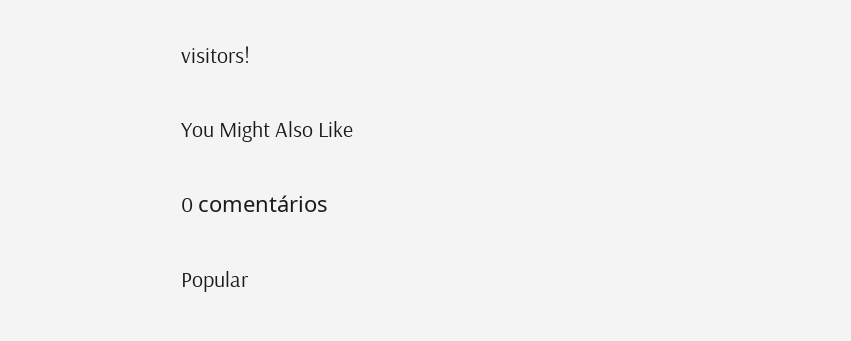visitors!

You Might Also Like

0 comentários

Popular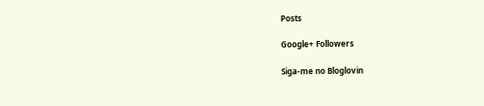Posts

Google+ Followers

Siga-me no Bloglovin